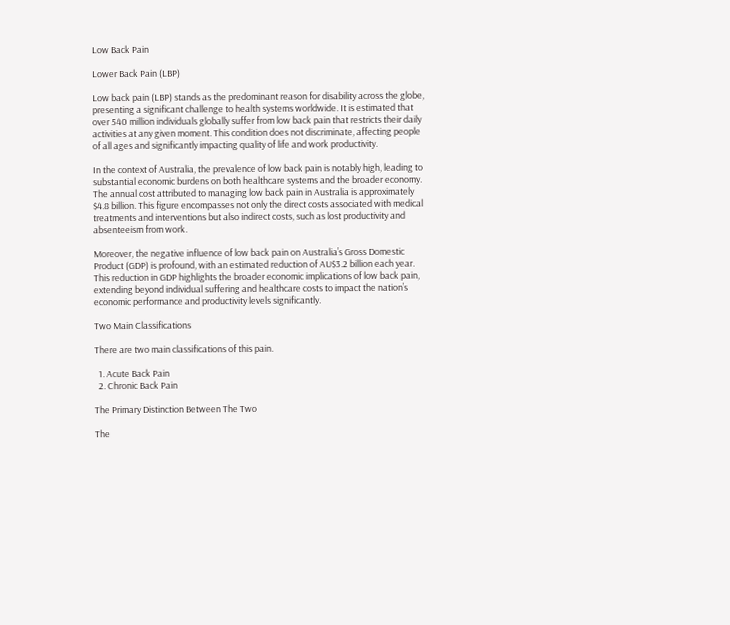Low Back Pain

Lower Back Pain (LBP)

Low back pain (LBP) stands as the predominant reason for disability across the globe, presenting a significant challenge to health systems worldwide. It is estimated that over 540 million individuals globally suffer from low back pain that restricts their daily activities at any given moment. This condition does not discriminate, affecting people of all ages and significantly impacting quality of life and work productivity.

In the context of Australia, the prevalence of low back pain is notably high, leading to substantial economic burdens on both healthcare systems and the broader economy. The annual cost attributed to managing low back pain in Australia is approximately $4.8 billion. This figure encompasses not only the direct costs associated with medical treatments and interventions but also indirect costs, such as lost productivity and absenteeism from work.

Moreover, the negative influence of low back pain on Australia’s Gross Domestic Product (GDP) is profound, with an estimated reduction of AU$3.2 billion each year. This reduction in GDP highlights the broader economic implications of low back pain, extending beyond individual suffering and healthcare costs to impact the nation’s economic performance and productivity levels significantly.

Two Main Classifications

There are two main classifications of this pain.

  1. Acute Back Pain
  2. Chronic Back Pain

The Primary Distinction Between The Two

The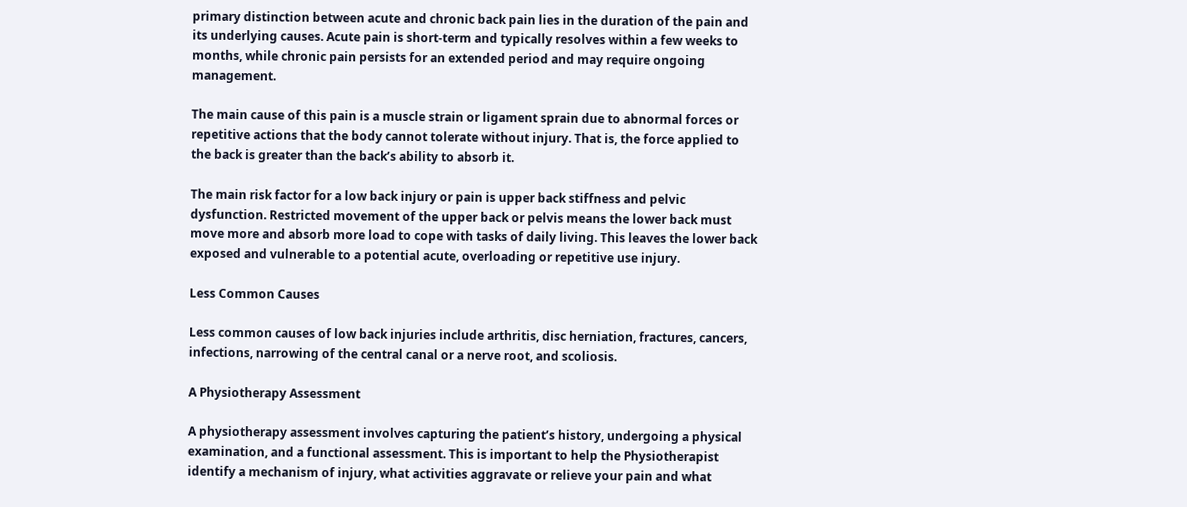primary distinction between acute and chronic back pain lies in the duration of the pain and its underlying causes. Acute pain is short-term and typically resolves within a few weeks to months, while chronic pain persists for an extended period and may require ongoing management.

The main cause of this pain is a muscle strain or ligament sprain due to abnormal forces or repetitive actions that the body cannot tolerate without injury. That is, the force applied to the back is greater than the back’s ability to absorb it.

The main risk factor for a low back injury or pain is upper back stiffness and pelvic dysfunction. Restricted movement of the upper back or pelvis means the lower back must move more and absorb more load to cope with tasks of daily living. This leaves the lower back exposed and vulnerable to a potential acute, overloading or repetitive use injury.

Less Common Causes

Less common causes of low back injuries include arthritis, disc herniation, fractures, cancers, infections, narrowing of the central canal or a nerve root, and scoliosis.

A Physiotherapy Assessment

A physiotherapy assessment involves capturing the patient’s history, undergoing a physical examination, and a functional assessment. This is important to help the Physiotherapist identify a mechanism of injury, what activities aggravate or relieve your pain and what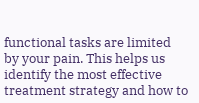functional tasks are limited by your pain. This helps us identify the most effective treatment strategy and how to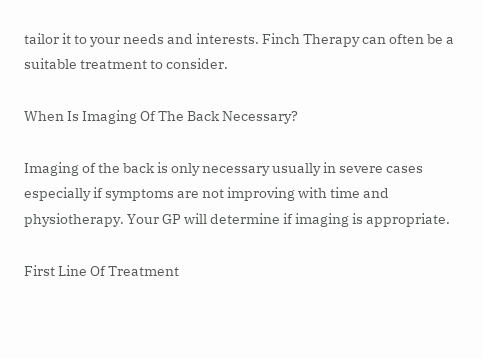tailor it to your needs and interests. Finch Therapy can often be a suitable treatment to consider.

When Is Imaging Of The Back Necessary?

Imaging of the back is only necessary usually in severe cases especially if symptoms are not improving with time and physiotherapy. Your GP will determine if imaging is appropriate.

First Line Of Treatment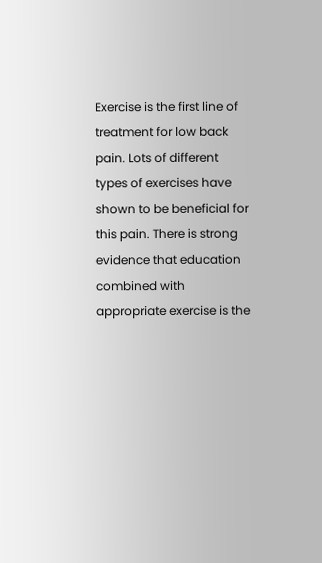Exercise is the first line of treatment for low back pain. Lots of different types of exercises have shown to be beneficial for this pain. There is strong evidence that education combined with appropriate exercise is the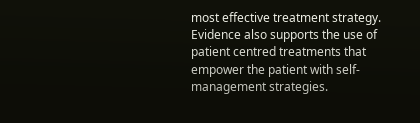most effective treatment strategy. Evidence also supports the use of patient centred treatments that empower the patient with self-management strategies.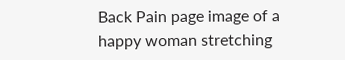Back Pain page image of a happy woman stretching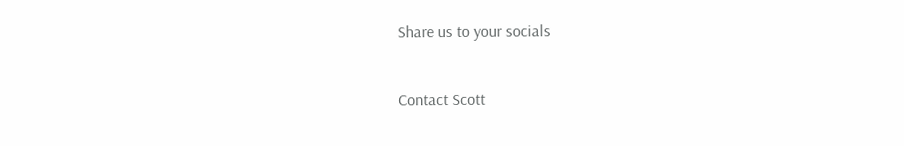Share us to your socials


Contact Scott